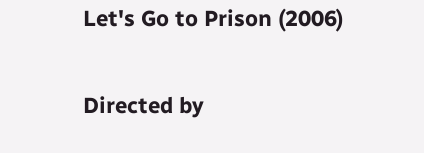Let's Go to Prison (2006)

Directed by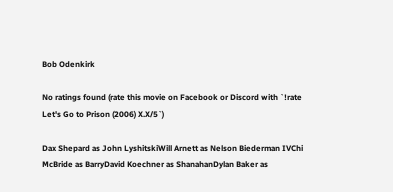Bob Odenkirk

No ratings found (rate this movie on Facebook or Discord with `!rate Let's Go to Prison (2006) X.X/5`)

Dax Shepard as John LyshitskiWill Arnett as Nelson Biederman IVChi McBride as BarryDavid Koechner as ShanahanDylan Baker as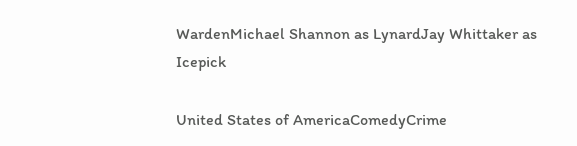WardenMichael Shannon as LynardJay Whittaker as Icepick

United States of AmericaComedyCrime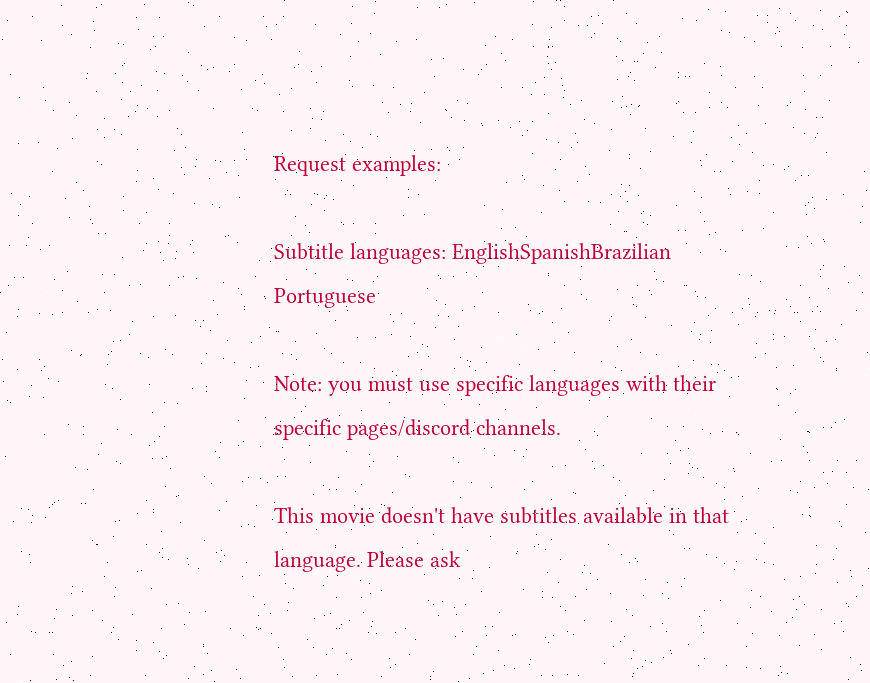Request examples:

Subtitle languages: EnglishSpanishBrazilian Portuguese

Note: you must use specific languages with their specific pages/discord channels.

This movie doesn't have subtitles available in that language. Please ask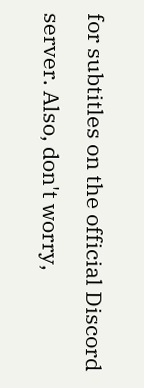for subtitles on the official Discord server. Also, don't worry,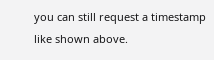you can still request a timestamp like shown above.